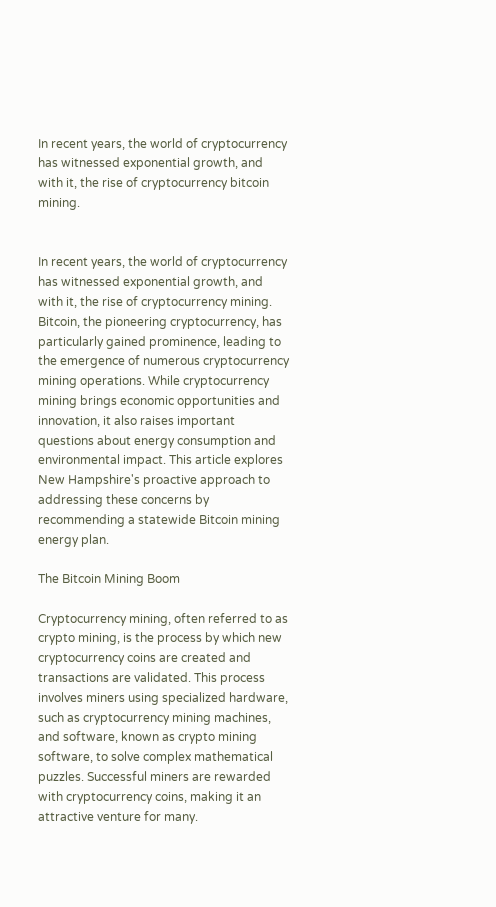In recent years, the world of cryptocurrency has witnessed exponential growth, and with it, the rise of cryptocurrency bitcoin mining.


In recent years, the world of cryptocurrency has witnessed exponential growth, and with it, the rise of cryptocurrency mining. Bitcoin, the pioneering cryptocurrency, has particularly gained prominence, leading to the emergence of numerous cryptocurrency mining operations. While cryptocurrency mining brings economic opportunities and innovation, it also raises important questions about energy consumption and environmental impact. This article explores New Hampshire's proactive approach to addressing these concerns by recommending a statewide Bitcoin mining energy plan.

The Bitcoin Mining Boom

Cryptocurrency mining, often referred to as crypto mining, is the process by which new cryptocurrency coins are created and transactions are validated. This process involves miners using specialized hardware, such as cryptocurrency mining machines, and software, known as crypto mining software, to solve complex mathematical puzzles. Successful miners are rewarded with cryptocurrency coins, making it an attractive venture for many.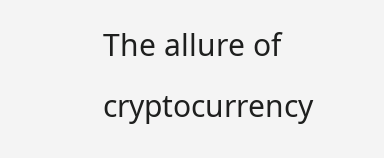The allure of cryptocurrency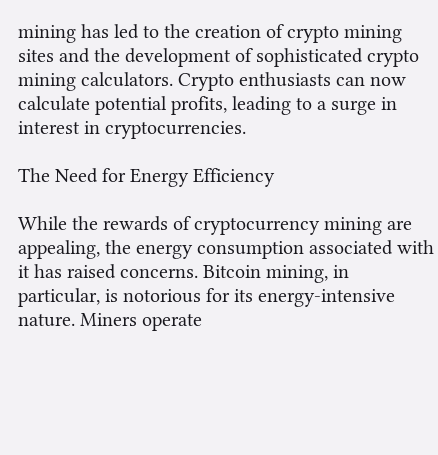mining has led to the creation of crypto mining sites and the development of sophisticated crypto mining calculators. Crypto enthusiasts can now calculate potential profits, leading to a surge in interest in cryptocurrencies.

The Need for Energy Efficiency

While the rewards of cryptocurrency mining are appealing, the energy consumption associated with it has raised concerns. Bitcoin mining, in particular, is notorious for its energy-intensive nature. Miners operate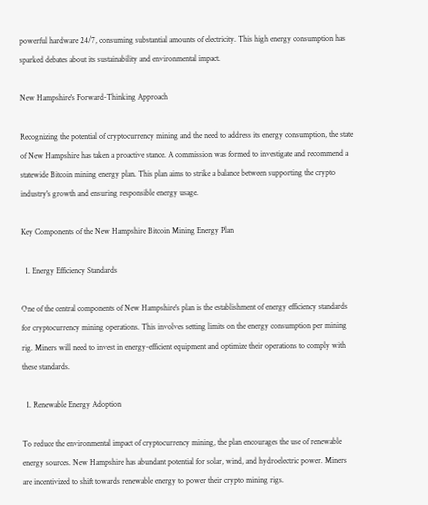powerful hardware 24/7, consuming substantial amounts of electricity. This high energy consumption has sparked debates about its sustainability and environmental impact.

New Hampshire's Forward-Thinking Approach

Recognizing the potential of cryptocurrency mining and the need to address its energy consumption, the state of New Hampshire has taken a proactive stance. A commission was formed to investigate and recommend a statewide Bitcoin mining energy plan. This plan aims to strike a balance between supporting the crypto industry's growth and ensuring responsible energy usage.

Key Components of the New Hampshire Bitcoin Mining Energy Plan

  1. Energy Efficiency Standards

One of the central components of New Hampshire's plan is the establishment of energy efficiency standards for cryptocurrency mining operations. This involves setting limits on the energy consumption per mining rig. Miners will need to invest in energy-efficient equipment and optimize their operations to comply with these standards.

  1. Renewable Energy Adoption

To reduce the environmental impact of cryptocurrency mining, the plan encourages the use of renewable energy sources. New Hampshire has abundant potential for solar, wind, and hydroelectric power. Miners are incentivized to shift towards renewable energy to power their crypto mining rigs.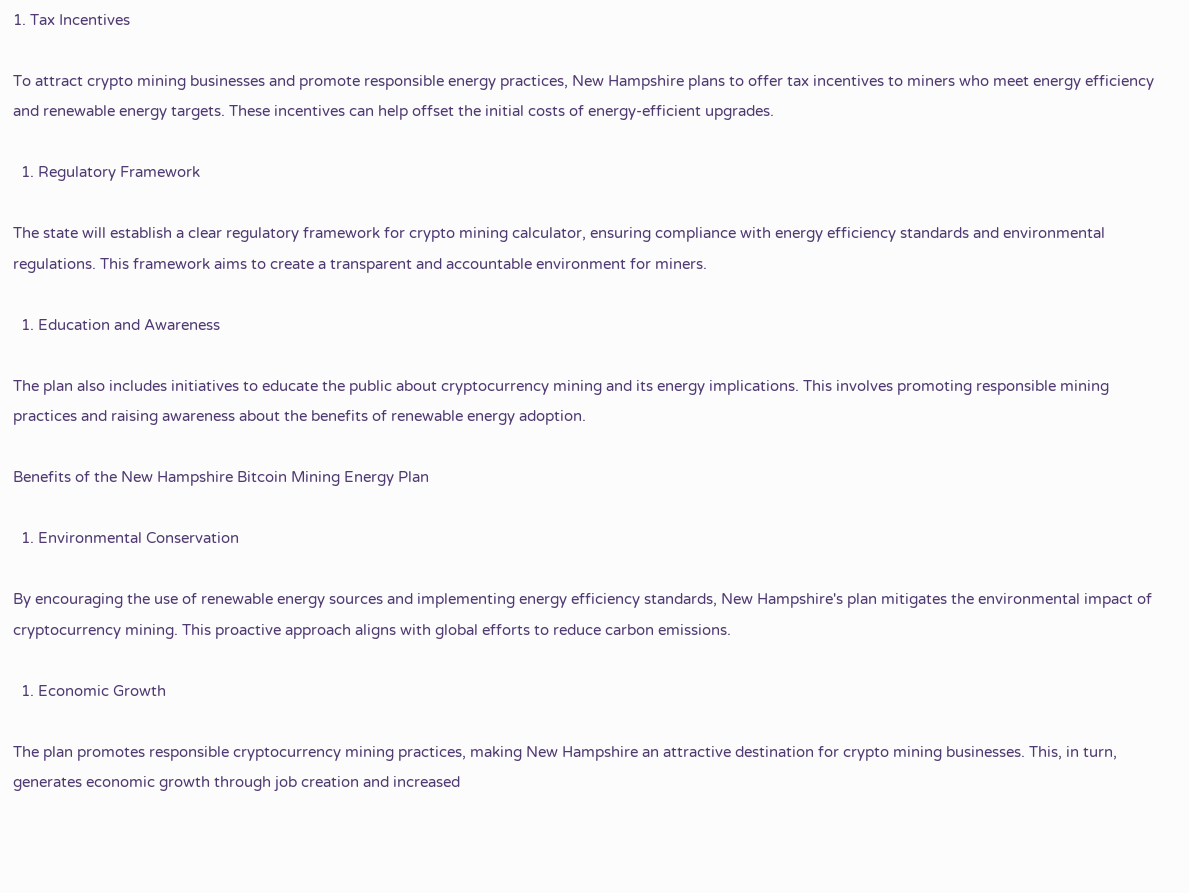1. Tax Incentives

To attract crypto mining businesses and promote responsible energy practices, New Hampshire plans to offer tax incentives to miners who meet energy efficiency and renewable energy targets. These incentives can help offset the initial costs of energy-efficient upgrades.

  1. Regulatory Framework

The state will establish a clear regulatory framework for crypto mining calculator, ensuring compliance with energy efficiency standards and environmental regulations. This framework aims to create a transparent and accountable environment for miners.

  1. Education and Awareness

The plan also includes initiatives to educate the public about cryptocurrency mining and its energy implications. This involves promoting responsible mining practices and raising awareness about the benefits of renewable energy adoption.

Benefits of the New Hampshire Bitcoin Mining Energy Plan

  1. Environmental Conservation

By encouraging the use of renewable energy sources and implementing energy efficiency standards, New Hampshire's plan mitigates the environmental impact of cryptocurrency mining. This proactive approach aligns with global efforts to reduce carbon emissions.

  1. Economic Growth

The plan promotes responsible cryptocurrency mining practices, making New Hampshire an attractive destination for crypto mining businesses. This, in turn, generates economic growth through job creation and increased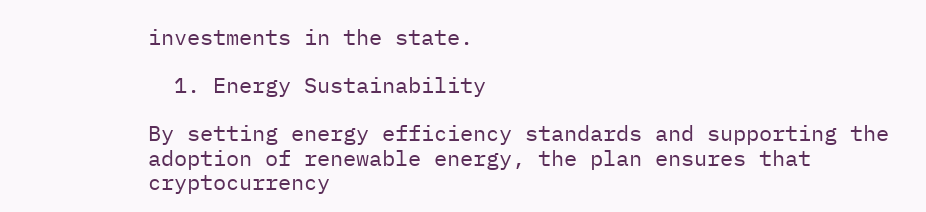investments in the state.

  1. Energy Sustainability

By setting energy efficiency standards and supporting the adoption of renewable energy, the plan ensures that cryptocurrency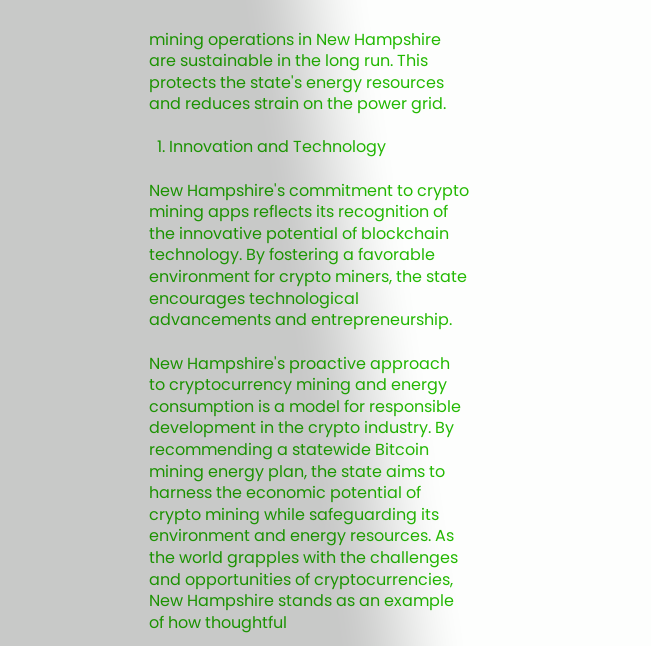mining operations in New Hampshire are sustainable in the long run. This protects the state's energy resources and reduces strain on the power grid.

  1. Innovation and Technology

New Hampshire's commitment to crypto mining apps reflects its recognition of the innovative potential of blockchain technology. By fostering a favorable environment for crypto miners, the state encourages technological advancements and entrepreneurship.

New Hampshire's proactive approach to cryptocurrency mining and energy consumption is a model for responsible development in the crypto industry. By recommending a statewide Bitcoin mining energy plan, the state aims to harness the economic potential of crypto mining while safeguarding its environment and energy resources. As the world grapples with the challenges and opportunities of cryptocurrencies, New Hampshire stands as an example of how thoughtful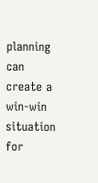planning can create a win-win situation for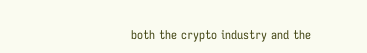both the crypto industry and the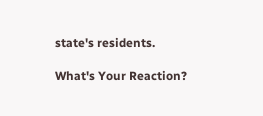state's residents.

What's Your Reaction?